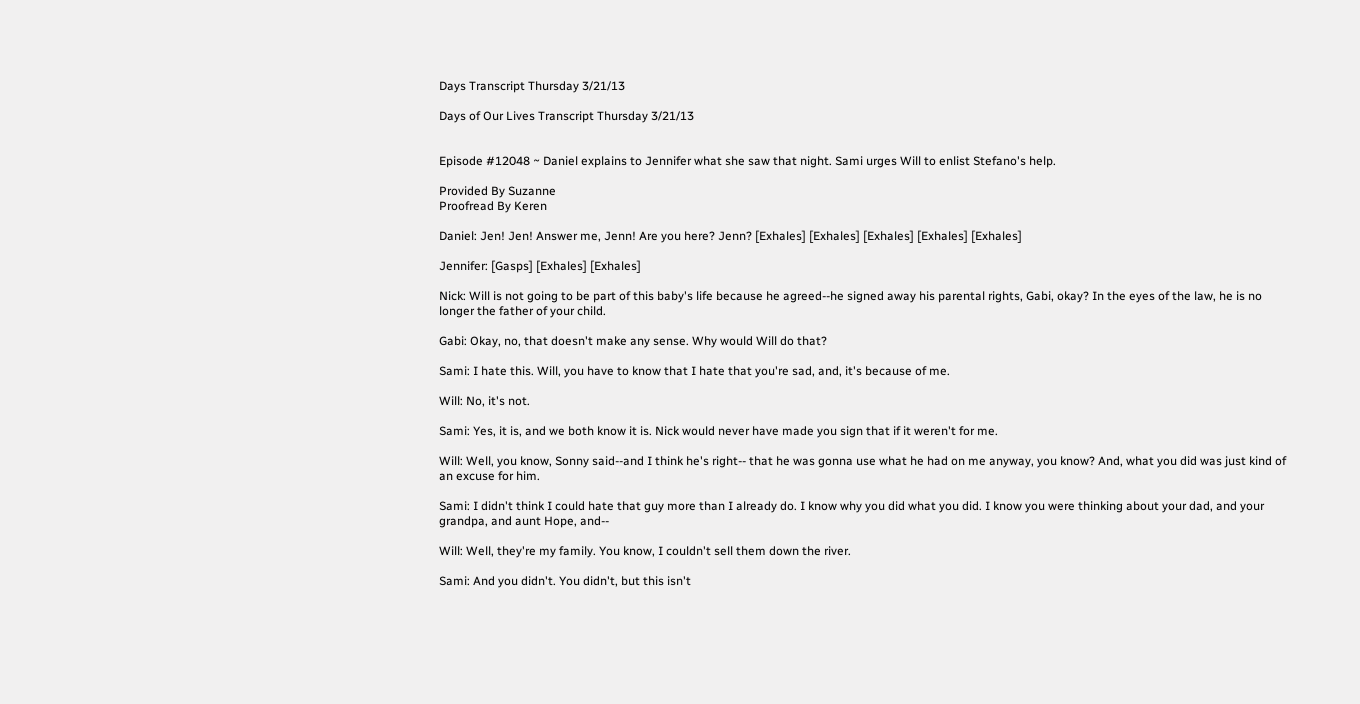Days Transcript Thursday 3/21/13

Days of Our Lives Transcript Thursday 3/21/13


Episode #12048 ~ Daniel explains to Jennifer what she saw that night. Sami urges Will to enlist Stefano's help.

Provided By Suzanne
Proofread By Keren

Daniel: Jen! Jen! Answer me, Jenn! Are you here? Jenn? [Exhales] [Exhales] [Exhales] [Exhales] [Exhales]

Jennifer: [Gasps] [Exhales] [Exhales]

Nick: Will is not going to be part of this baby's life because he agreed--he signed away his parental rights, Gabi, okay? In the eyes of the law, he is no longer the father of your child.

Gabi: Okay, no, that doesn't make any sense. Why would Will do that?

Sami: I hate this. Will, you have to know that I hate that you're sad, and, it's because of me.

Will: No, it's not.

Sami: Yes, it is, and we both know it is. Nick would never have made you sign that if it weren't for me.

Will: Well, you know, Sonny said--and I think he's right-- that he was gonna use what he had on me anyway, you know? And, what you did was just kind of an excuse for him.

Sami: I didn't think I could hate that guy more than I already do. I know why you did what you did. I know you were thinking about your dad, and your grandpa, and aunt Hope, and--

Will: Well, they're my family. You know, I couldn't sell them down the river.

Sami: And you didn't. You didn't, but this isn't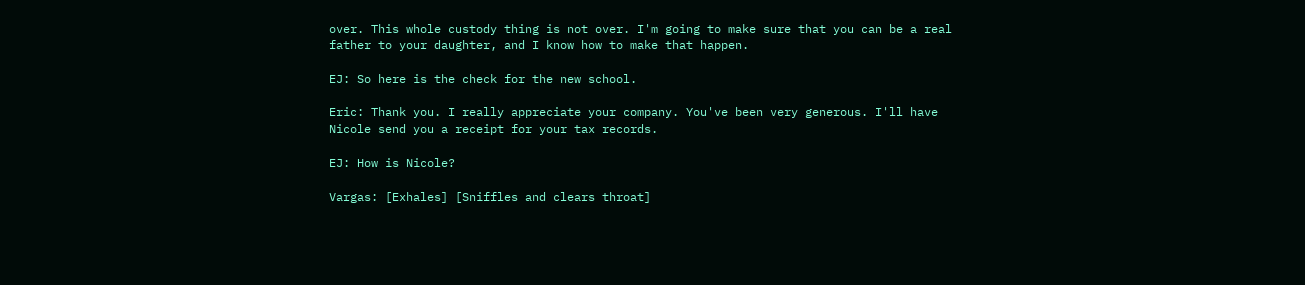over. This whole custody thing is not over. I'm going to make sure that you can be a real father to your daughter, and I know how to make that happen.

EJ: So here is the check for the new school.

Eric: Thank you. I really appreciate your company. You've been very generous. I'll have Nicole send you a receipt for your tax records.

EJ: How is Nicole?

Vargas: [Exhales] [Sniffles and clears throat]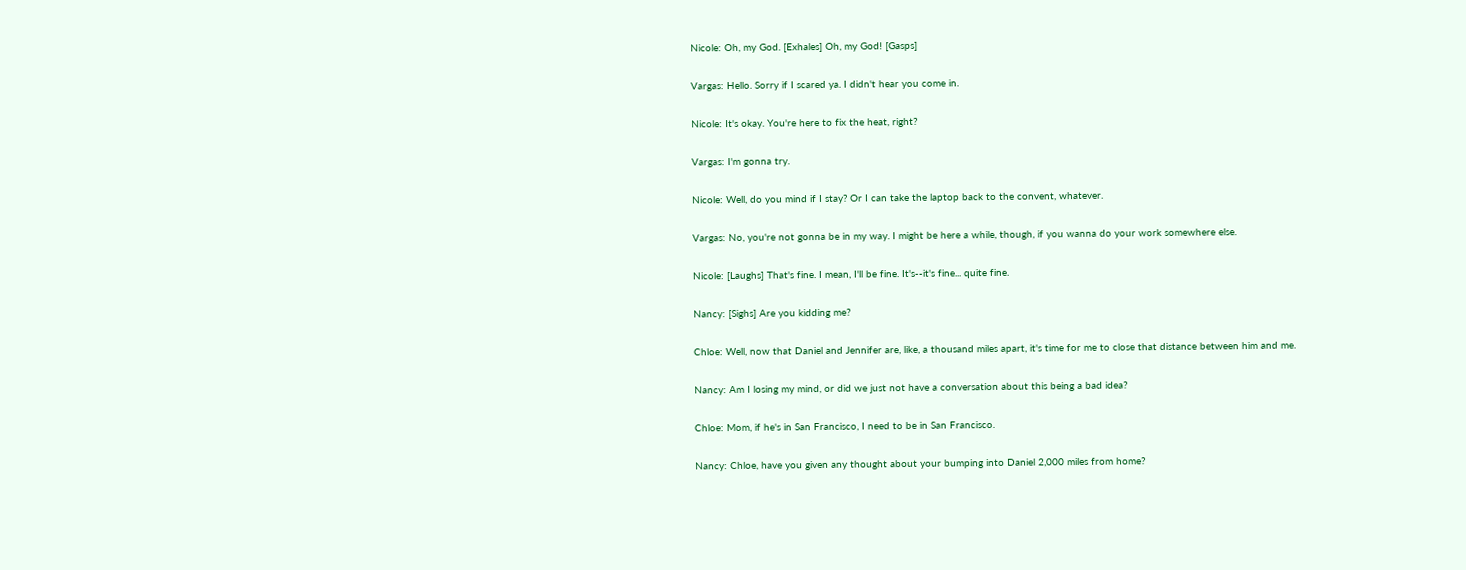Nicole: Oh, my God. [Exhales] Oh, my God! [Gasps]

Vargas: Hello. Sorry if I scared ya. I didn't hear you come in.

Nicole: It's okay. You're here to fix the heat, right?

Vargas: I'm gonna try.

Nicole: Well, do you mind if I stay? Or I can take the laptop back to the convent, whatever.

Vargas: No, you're not gonna be in my way. I might be here a while, though, if you wanna do your work somewhere else.

Nicole: [Laughs] That's fine. I mean, I'll be fine. It's--it's fine... quite fine.

Nancy: [Sighs] Are you kidding me?

Chloe: Well, now that Daniel and Jennifer are, like, a thousand miles apart, it's time for me to close that distance between him and me.

Nancy: Am I losing my mind, or did we just not have a conversation about this being a bad idea?

Chloe: Mom, if he's in San Francisco, I need to be in San Francisco.

Nancy: Chloe, have you given any thought about your bumping into Daniel 2,000 miles from home?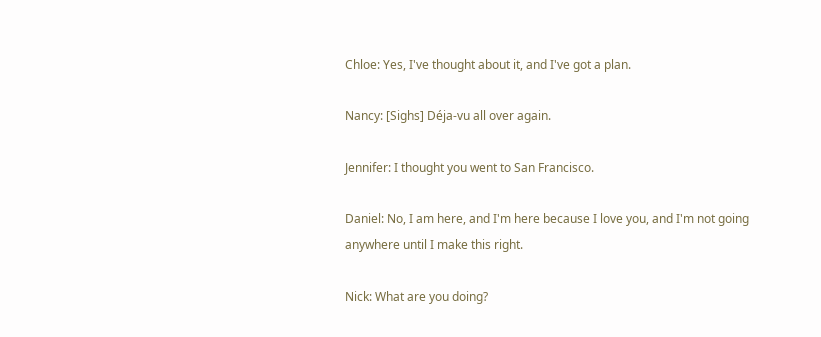Chloe: Yes, I've thought about it, and I've got a plan.

Nancy: [Sighs] Déja-vu all over again.

Jennifer: I thought you went to San Francisco.

Daniel: No, I am here, and I'm here because I love you, and I'm not going anywhere until I make this right.

Nick: What are you doing?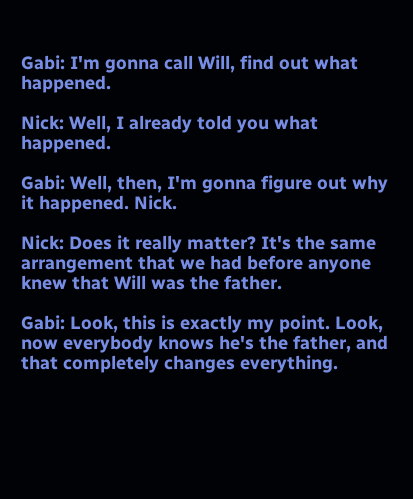Gabi: I'm gonna call Will, find out what happened.

Nick: Well, I already told you what happened.

Gabi: Well, then, I'm gonna figure out why it happened. Nick.

Nick: Does it really matter? It's the same arrangement that we had before anyone knew that Will was the father.

Gabi: Look, this is exactly my point. Look, now everybody knows he's the father, and that completely changes everything.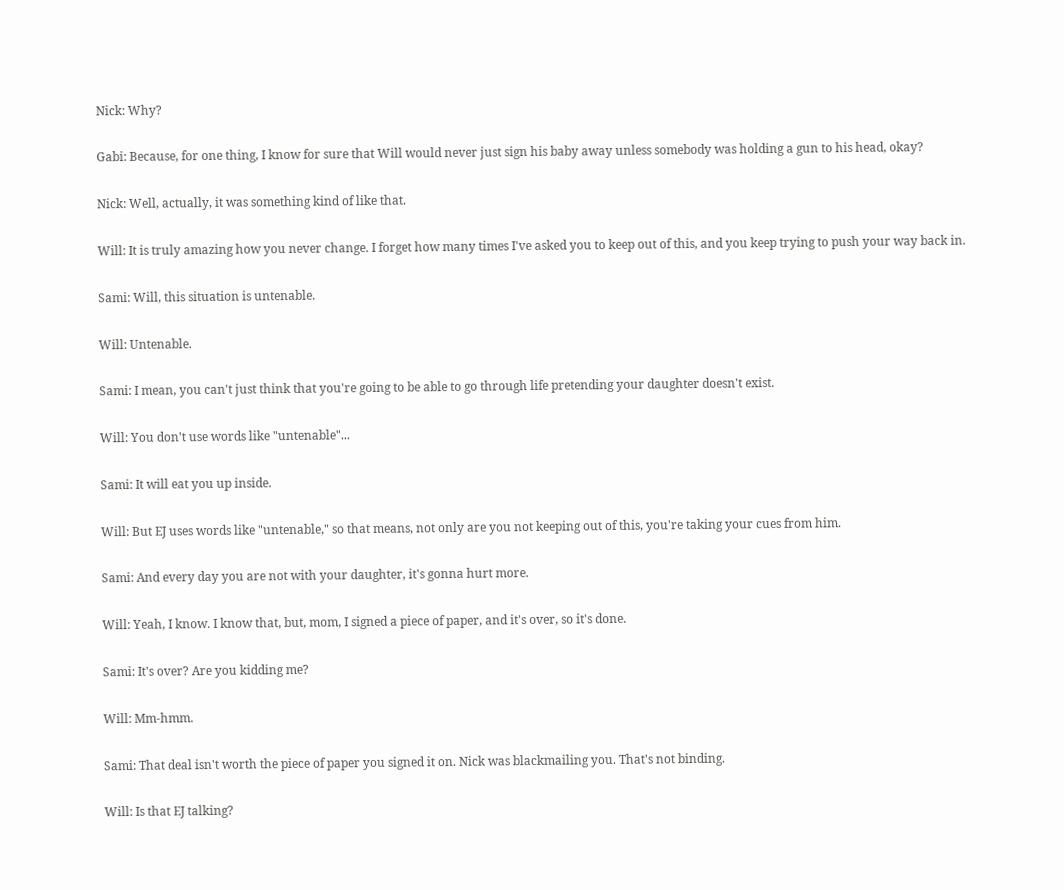Nick: Why?

Gabi: Because, for one thing, I know for sure that Will would never just sign his baby away unless somebody was holding a gun to his head, okay?

Nick: Well, actually, it was something kind of like that.

Will: It is truly amazing how you never change. I forget how many times I've asked you to keep out of this, and you keep trying to push your way back in.

Sami: Will, this situation is untenable.

Will: Untenable.

Sami: I mean, you can't just think that you're going to be able to go through life pretending your daughter doesn't exist.

Will: You don't use words like "untenable"...

Sami: It will eat you up inside.

Will: But EJ uses words like "untenable," so that means, not only are you not keeping out of this, you're taking your cues from him.

Sami: And every day you are not with your daughter, it's gonna hurt more.

Will: Yeah, I know. I know that, but, mom, I signed a piece of paper, and it's over, so it's done.

Sami: It's over? Are you kidding me?

Will: Mm-hmm.

Sami: That deal isn't worth the piece of paper you signed it on. Nick was blackmailing you. That's not binding.

Will: Is that EJ talking?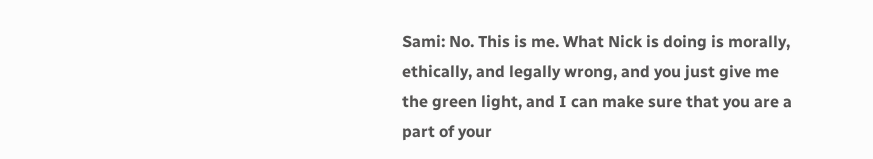Sami: No. This is me. What Nick is doing is morally, ethically, and legally wrong, and you just give me the green light, and I can make sure that you are a part of your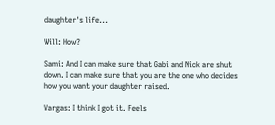daughter's life...

Will: How?

Sami: And I can make sure that Gabi and Nick are shut down. I can make sure that you are the one who decides how you want your daughter raised.

Vargas: I think I got it. Feels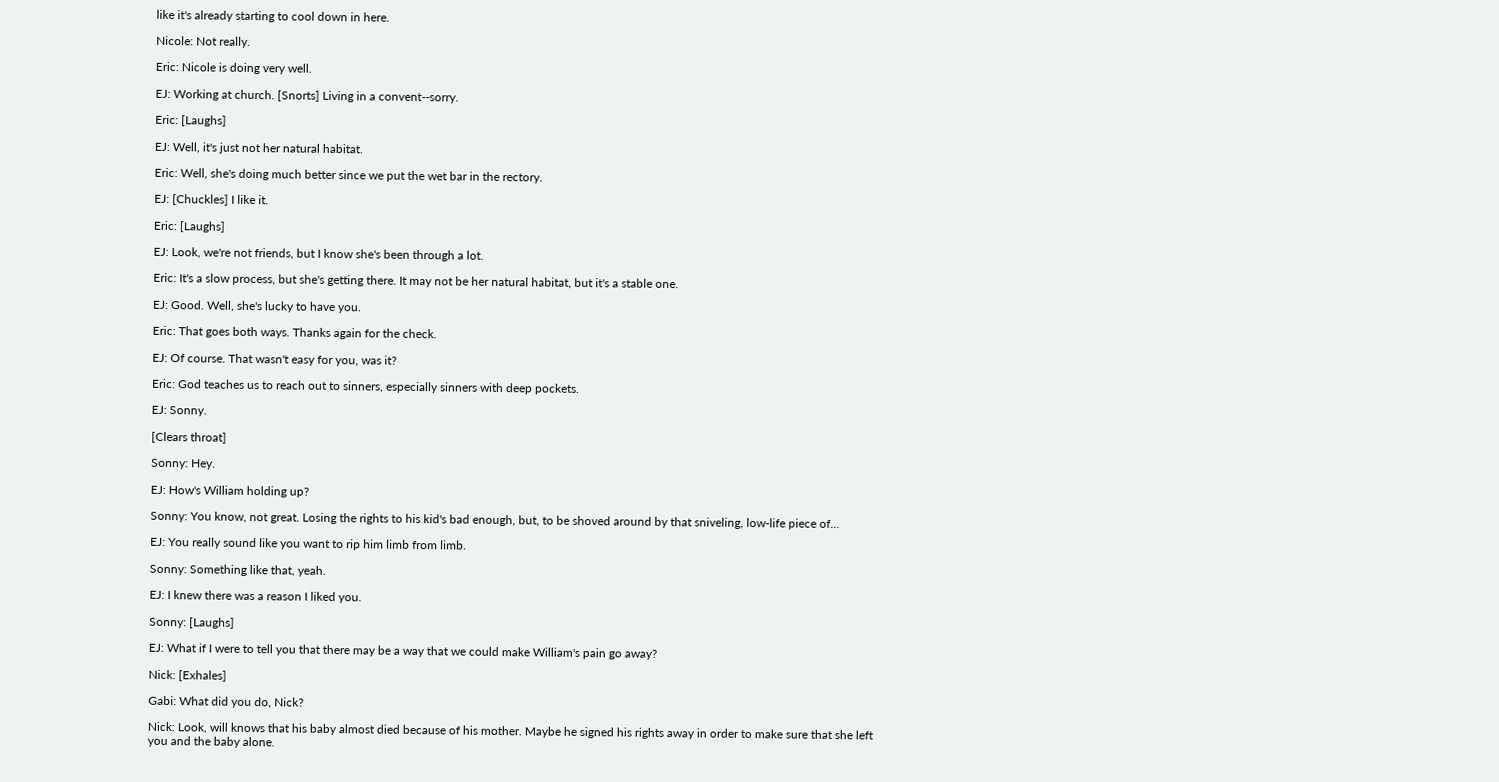like it's already starting to cool down in here.

Nicole: Not really.

Eric: Nicole is doing very well.

EJ: Working at church. [Snorts] Living in a convent--sorry.

Eric: [Laughs]

EJ: Well, it's just not her natural habitat.

Eric: Well, she's doing much better since we put the wet bar in the rectory.

EJ: [Chuckles] I like it.

Eric: [Laughs]

EJ: Look, we're not friends, but I know she's been through a lot.

Eric: It's a slow process, but she's getting there. It may not be her natural habitat, but it's a stable one.

EJ: Good. Well, she's lucky to have you.

Eric: That goes both ways. Thanks again for the check.

EJ: Of course. That wasn't easy for you, was it?

Eric: God teaches us to reach out to sinners, especially sinners with deep pockets.

EJ: Sonny.

[Clears throat]

Sonny: Hey.

EJ: How's William holding up?

Sonny: You know, not great. Losing the rights to his kid's bad enough, but, to be shoved around by that sniveling, low-life piece of...

EJ: You really sound like you want to rip him limb from limb.

Sonny: Something like that, yeah.

EJ: I knew there was a reason I liked you.

Sonny: [Laughs]

EJ: What if I were to tell you that there may be a way that we could make William's pain go away?

Nick: [Exhales]

Gabi: What did you do, Nick?

Nick: Look, will knows that his baby almost died because of his mother. Maybe he signed his rights away in order to make sure that she left you and the baby alone.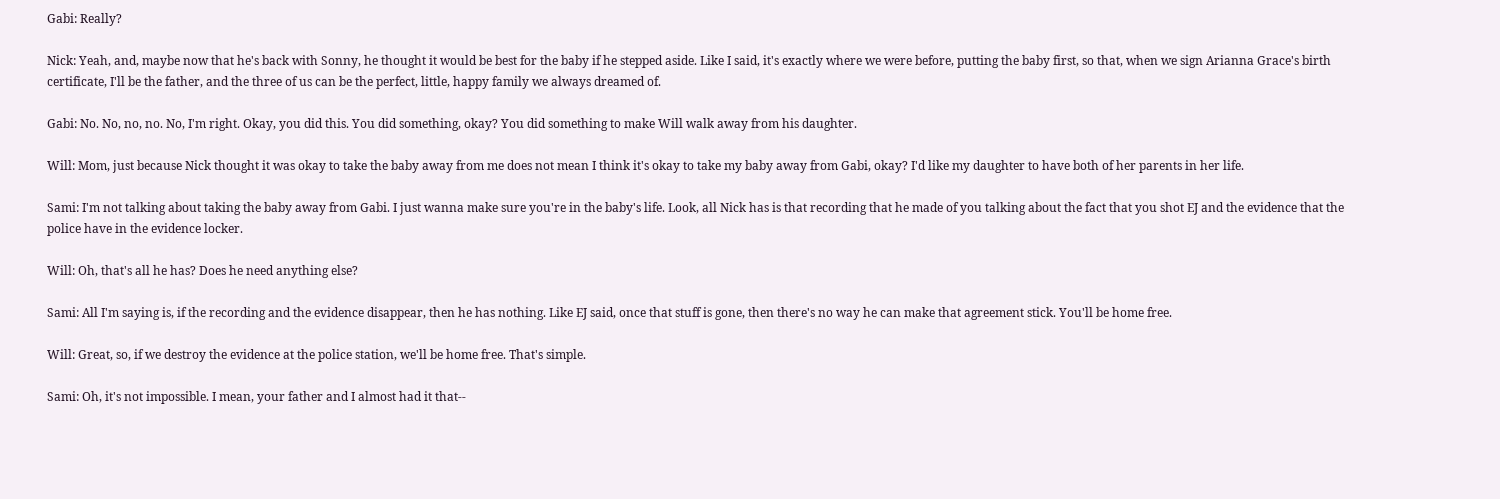Gabi: Really?

Nick: Yeah, and, maybe now that he's back with Sonny, he thought it would be best for the baby if he stepped aside. Like I said, it's exactly where we were before, putting the baby first, so that, when we sign Arianna Grace's birth certificate, I'll be the father, and the three of us can be the perfect, little, happy family we always dreamed of.

Gabi: No. No, no, no. No, I'm right. Okay, you did this. You did something, okay? You did something to make Will walk away from his daughter.

Will: Mom, just because Nick thought it was okay to take the baby away from me does not mean I think it's okay to take my baby away from Gabi, okay? I'd like my daughter to have both of her parents in her life.

Sami: I'm not talking about taking the baby away from Gabi. I just wanna make sure you're in the baby's life. Look, all Nick has is that recording that he made of you talking about the fact that you shot EJ and the evidence that the police have in the evidence locker.

Will: Oh, that's all he has? Does he need anything else?

Sami: All I'm saying is, if the recording and the evidence disappear, then he has nothing. Like EJ said, once that stuff is gone, then there's no way he can make that agreement stick. You'll be home free.

Will: Great, so, if we destroy the evidence at the police station, we'll be home free. That's simple.

Sami: Oh, it's not impossible. I mean, your father and I almost had it that--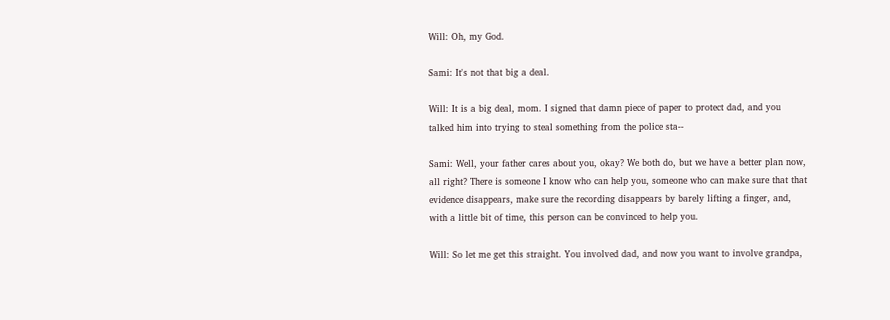Will: Oh, my God.

Sami: It's not that big a deal.

Will: It is a big deal, mom. I signed that damn piece of paper to protect dad, and you talked him into trying to steal something from the police sta--

Sami: Well, your father cares about you, okay? We both do, but we have a better plan now, all right? There is someone I know who can help you, someone who can make sure that that evidence disappears, make sure the recording disappears by barely lifting a finger, and, with a little bit of time, this person can be convinced to help you.

Will: So let me get this straight. You involved dad, and now you want to involve grandpa,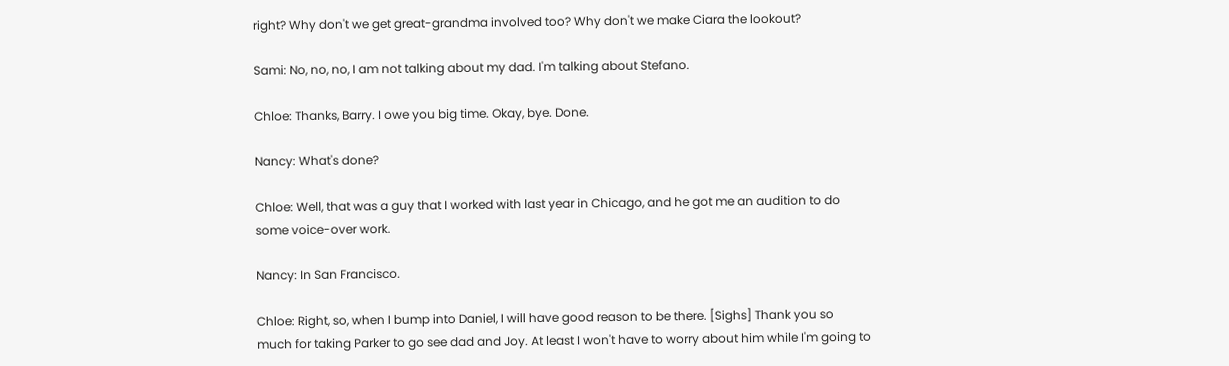right? Why don't we get great-grandma involved too? Why don't we make Ciara the lookout?

Sami: No, no, no, I am not talking about my dad. I'm talking about Stefano.

Chloe: Thanks, Barry. I owe you big time. Okay, bye. Done.

Nancy: What's done?

Chloe: Well, that was a guy that I worked with last year in Chicago, and he got me an audition to do some voice-over work.

Nancy: In San Francisco.

Chloe: Right, so, when I bump into Daniel, I will have good reason to be there. [Sighs] Thank you so much for taking Parker to go see dad and Joy. At least I won't have to worry about him while I'm going to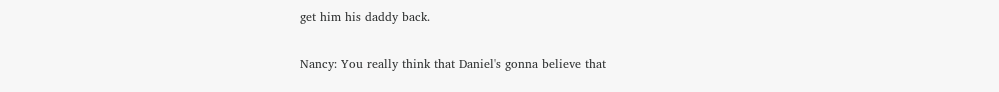get him his daddy back.

Nancy: You really think that Daniel's gonna believe that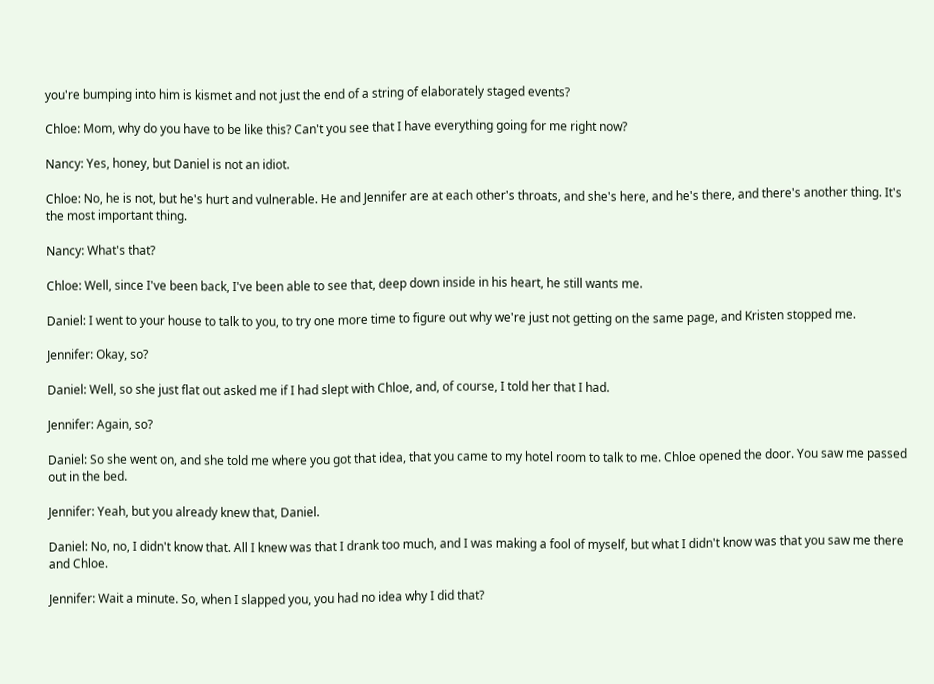you're bumping into him is kismet and not just the end of a string of elaborately staged events?

Chloe: Mom, why do you have to be like this? Can't you see that I have everything going for me right now?

Nancy: Yes, honey, but Daniel is not an idiot.

Chloe: No, he is not, but he's hurt and vulnerable. He and Jennifer are at each other's throats, and she's here, and he's there, and there's another thing. It's the most important thing.

Nancy: What's that?

Chloe: Well, since I've been back, I've been able to see that, deep down inside in his heart, he still wants me.

Daniel: I went to your house to talk to you, to try one more time to figure out why we're just not getting on the same page, and Kristen stopped me.

Jennifer: Okay, so?

Daniel: Well, so she just flat out asked me if I had slept with Chloe, and, of course, I told her that I had.

Jennifer: Again, so?

Daniel: So she went on, and she told me where you got that idea, that you came to my hotel room to talk to me. Chloe opened the door. You saw me passed out in the bed.

Jennifer: Yeah, but you already knew that, Daniel.

Daniel: No, no, I didn't know that. All I knew was that I drank too much, and I was making a fool of myself, but what I didn't know was that you saw me there and Chloe.

Jennifer: Wait a minute. So, when I slapped you, you had no idea why I did that?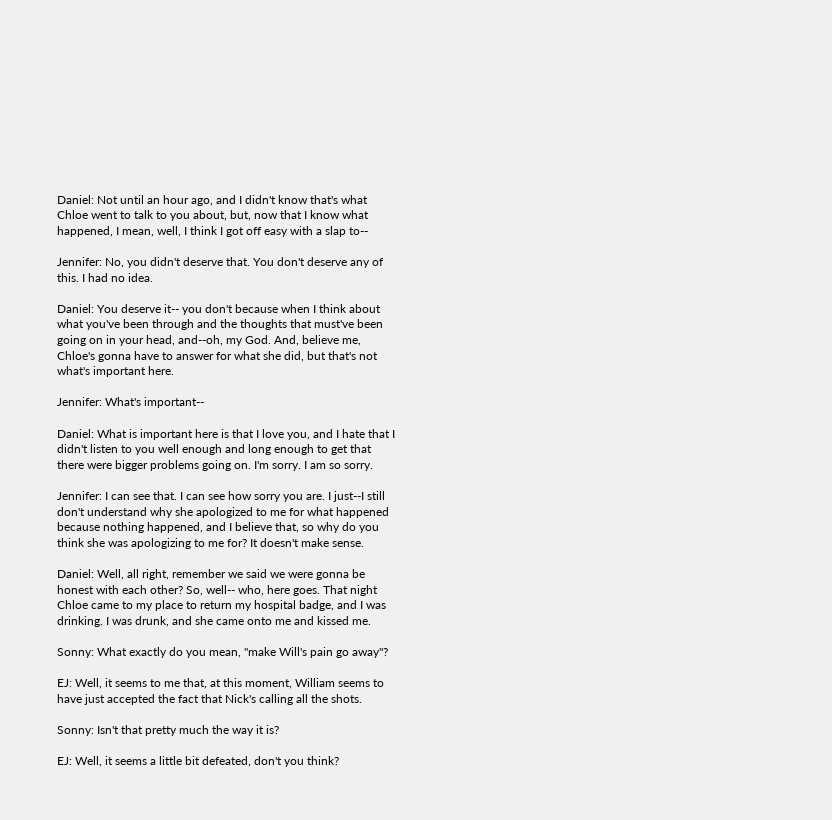Daniel: Not until an hour ago, and I didn't know that's what Chloe went to talk to you about, but, now that I know what happened, I mean, well, I think I got off easy with a slap to--

Jennifer: No, you didn't deserve that. You don't deserve any of this. I had no idea.

Daniel: You deserve it-- you don't because when I think about what you've been through and the thoughts that must've been going on in your head, and--oh, my God. And, believe me, Chloe's gonna have to answer for what she did, but that's not what's important here.

Jennifer: What's important--

Daniel: What is important here is that I love you, and I hate that I didn't listen to you well enough and long enough to get that there were bigger problems going on. I'm sorry. I am so sorry.

Jennifer: I can see that. I can see how sorry you are. I just--I still don't understand why she apologized to me for what happened because nothing happened, and I believe that, so why do you think she was apologizing to me for? It doesn't make sense.

Daniel: Well, all right, remember we said we were gonna be honest with each other? So, well-- who, here goes. That night Chloe came to my place to return my hospital badge, and I was drinking. I was drunk, and she came onto me and kissed me.

Sonny: What exactly do you mean, "make Will's pain go away"?

EJ: Well, it seems to me that, at this moment, William seems to have just accepted the fact that Nick's calling all the shots.

Sonny: Isn't that pretty much the way it is?

EJ: Well, it seems a little bit defeated, don't you think?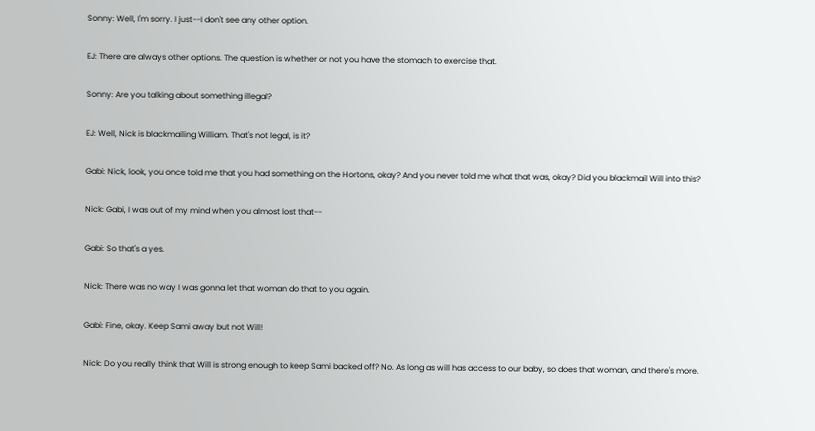Sonny: Well, I'm sorry. I just--I don't see any other option.

EJ: There are always other options. The question is whether or not you have the stomach to exercise that.

Sonny: Are you talking about something illegal?

EJ: Well, Nick is blackmailing William. That's not legal, is it?

Gabi: Nick, look, you once told me that you had something on the Hortons, okay? And you never told me what that was, okay? Did you blackmail Will into this?

Nick: Gabi, I was out of my mind when you almost lost that--

Gabi: So that's a yes.

Nick: There was no way I was gonna let that woman do that to you again.

Gabi: Fine, okay. Keep Sami away but not Will!

Nick: Do you really think that Will is strong enough to keep Sami backed off? No. As long as will has access to our baby, so does that woman, and there's more.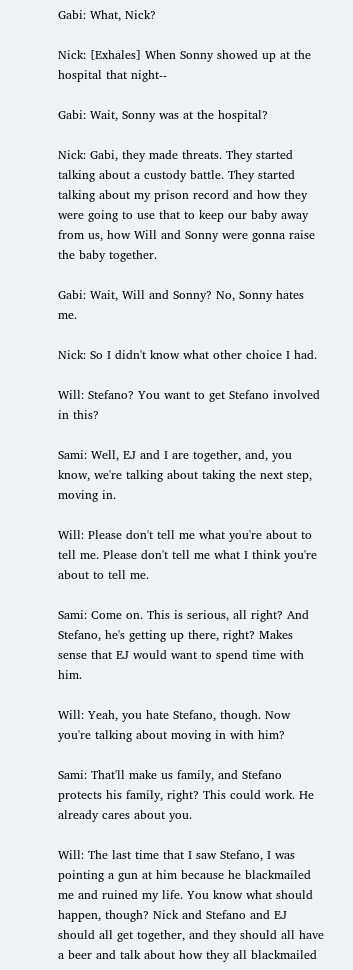Gabi: What, Nick?

Nick: [Exhales] When Sonny showed up at the hospital that night--

Gabi: Wait, Sonny was at the hospital?

Nick: Gabi, they made threats. They started talking about a custody battle. They started talking about my prison record and how they were going to use that to keep our baby away from us, how Will and Sonny were gonna raise the baby together.

Gabi: Wait, Will and Sonny? No, Sonny hates me.

Nick: So I didn't know what other choice I had.

Will: Stefano? You want to get Stefano involved in this?

Sami: Well, EJ and I are together, and, you know, we're talking about taking the next step, moving in.

Will: Please don't tell me what you're about to tell me. Please don't tell me what I think you're about to tell me.

Sami: Come on. This is serious, all right? And Stefano, he's getting up there, right? Makes sense that EJ would want to spend time with him.

Will: Yeah, you hate Stefano, though. Now you're talking about moving in with him?

Sami: That'll make us family, and Stefano protects his family, right? This could work. He already cares about you.

Will: The last time that I saw Stefano, I was pointing a gun at him because he blackmailed me and ruined my life. You know what should happen, though? Nick and Stefano and EJ should all get together, and they should all have a beer and talk about how they all blackmailed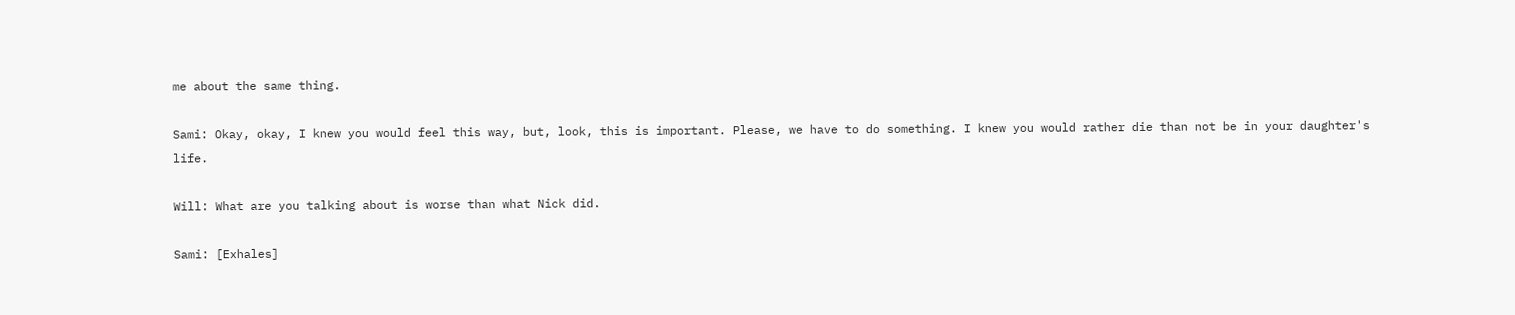me about the same thing.

Sami: Okay, okay, I knew you would feel this way, but, look, this is important. Please, we have to do something. I knew you would rather die than not be in your daughter's life.

Will: What are you talking about is worse than what Nick did.

Sami: [Exhales]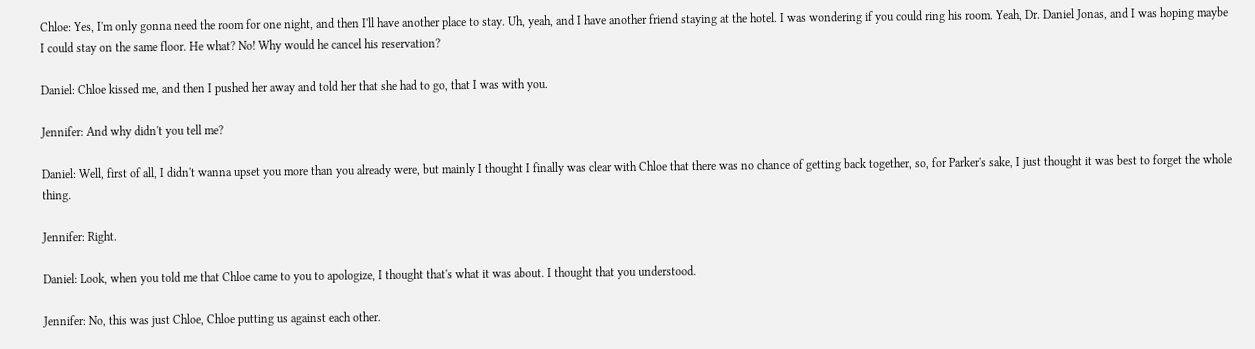Chloe: Yes, I'm only gonna need the room for one night, and then I'll have another place to stay. Uh, yeah, and I have another friend staying at the hotel. I was wondering if you could ring his room. Yeah, Dr. Daniel Jonas, and I was hoping maybe I could stay on the same floor. He what? No! Why would he cancel his reservation?

Daniel: Chloe kissed me, and then I pushed her away and told her that she had to go, that I was with you.

Jennifer: And why didn't you tell me?

Daniel: Well, first of all, I didn't wanna upset you more than you already were, but mainly I thought I finally was clear with Chloe that there was no chance of getting back together, so, for Parker's sake, I just thought it was best to forget the whole thing.

Jennifer: Right.

Daniel: Look, when you told me that Chloe came to you to apologize, I thought that's what it was about. I thought that you understood.

Jennifer: No, this was just Chloe, Chloe putting us against each other.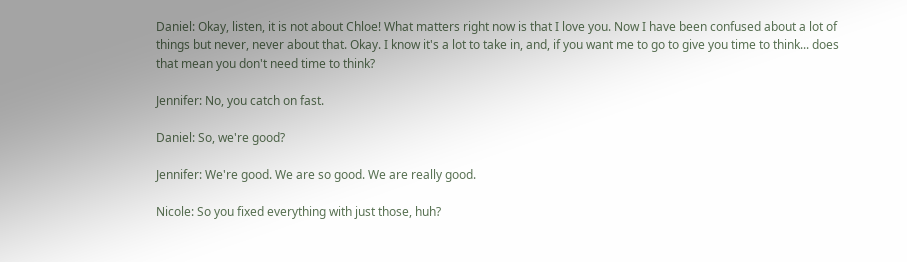Daniel: Okay, listen, it is not about Chloe! What matters right now is that I love you. Now I have been confused about a lot of things but never, never about that. Okay. I know it's a lot to take in, and, if you want me to go to give you time to think... does that mean you don't need time to think?

Jennifer: No, you catch on fast.

Daniel: So, we're good?

Jennifer: We're good. We are so good. We are really good.

Nicole: So you fixed everything with just those, huh?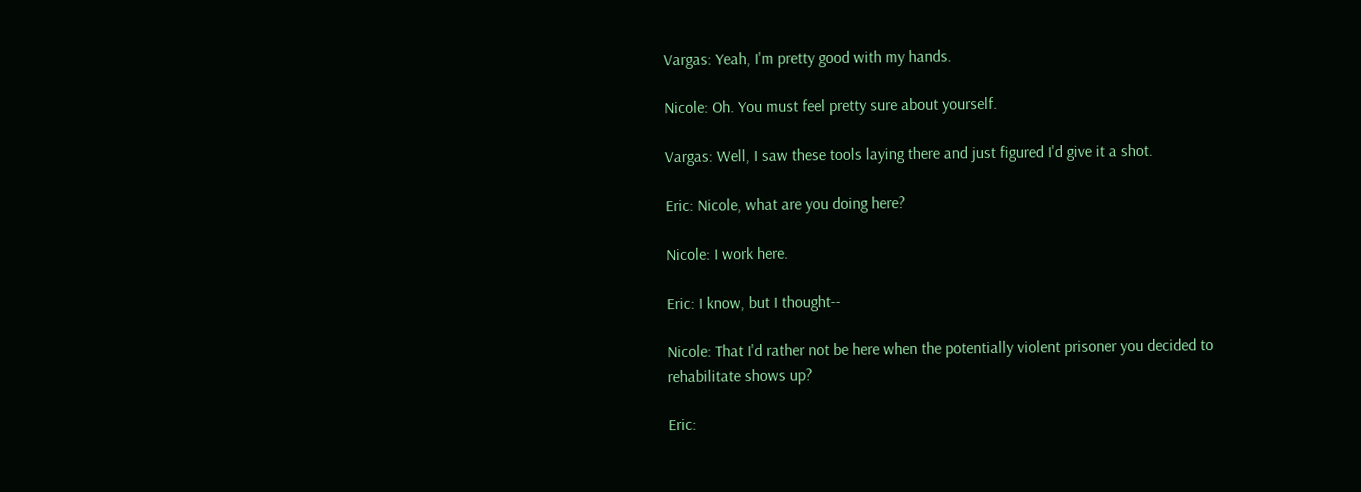Vargas: Yeah, I'm pretty good with my hands.

Nicole: Oh. You must feel pretty sure about yourself.

Vargas: Well, I saw these tools laying there and just figured I'd give it a shot.

Eric: Nicole, what are you doing here?

Nicole: I work here.

Eric: I know, but I thought--

Nicole: That I'd rather not be here when the potentially violent prisoner you decided to rehabilitate shows up?

Eric: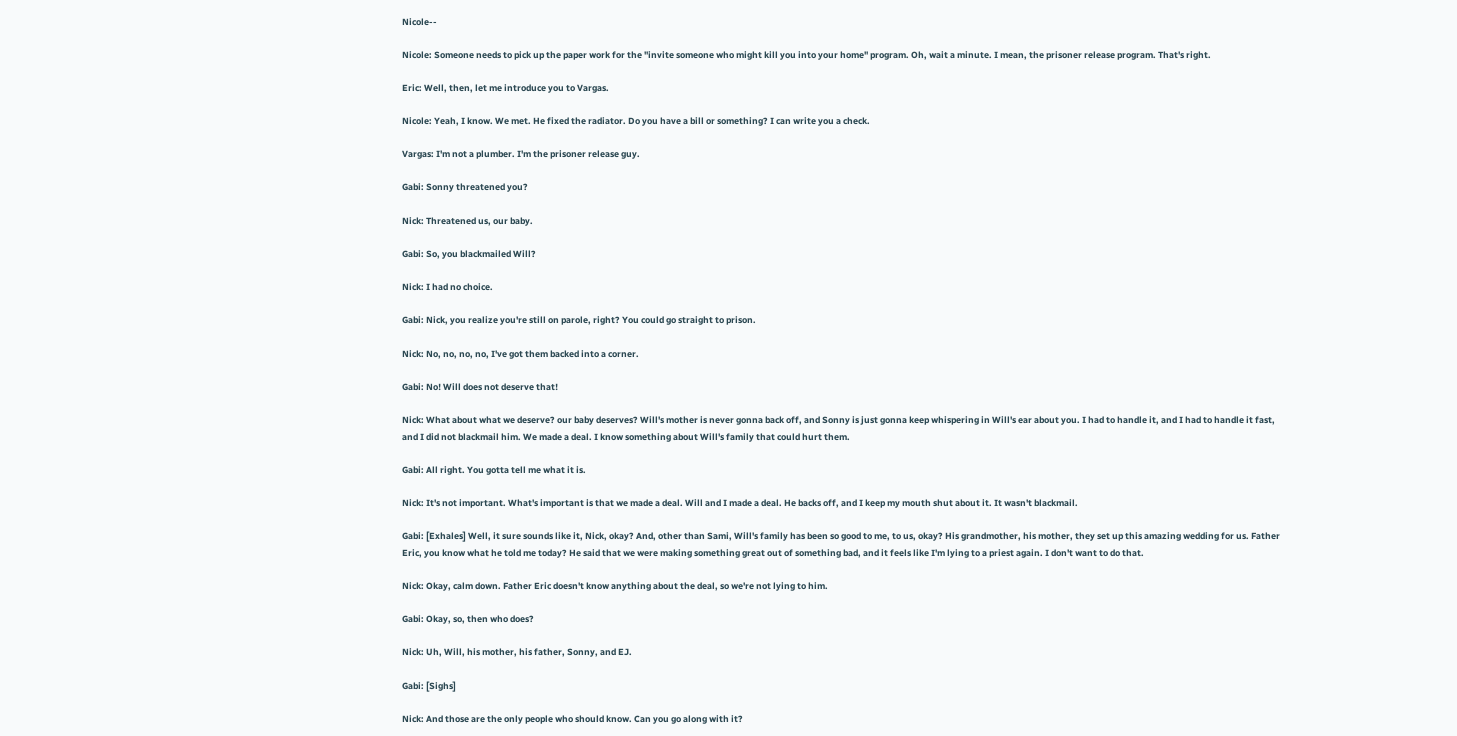Nicole--

Nicole: Someone needs to pick up the paper work for the "invite someone who might kill you into your home" program. Oh, wait a minute. I mean, the prisoner release program. That's right.

Eric: Well, then, let me introduce you to Vargas.

Nicole: Yeah, I know. We met. He fixed the radiator. Do you have a bill or something? I can write you a check.

Vargas: I'm not a plumber. I'm the prisoner release guy.

Gabi: Sonny threatened you?

Nick: Threatened us, our baby.

Gabi: So, you blackmailed Will?

Nick: I had no choice.

Gabi: Nick, you realize you're still on parole, right? You could go straight to prison.

Nick: No, no, no, no, I've got them backed into a corner.

Gabi: No! Will does not deserve that!

Nick: What about what we deserve? our baby deserves? Will's mother is never gonna back off, and Sonny is just gonna keep whispering in Will's ear about you. I had to handle it, and I had to handle it fast, and I did not blackmail him. We made a deal. I know something about Will's family that could hurt them.

Gabi: All right. You gotta tell me what it is.

Nick: It's not important. What's important is that we made a deal. Will and I made a deal. He backs off, and I keep my mouth shut about it. It wasn't blackmail.

Gabi: [Exhales] Well, it sure sounds like it, Nick, okay? And, other than Sami, Will's family has been so good to me, to us, okay? His grandmother, his mother, they set up this amazing wedding for us. Father Eric, you know what he told me today? He said that we were making something great out of something bad, and it feels like I'm lying to a priest again. I don't want to do that.

Nick: Okay, calm down. Father Eric doesn't know anything about the deal, so we're not lying to him.

Gabi: Okay, so, then who does?

Nick: Uh, Will, his mother, his father, Sonny, and EJ.

Gabi: [Sighs]

Nick: And those are the only people who should know. Can you go along with it?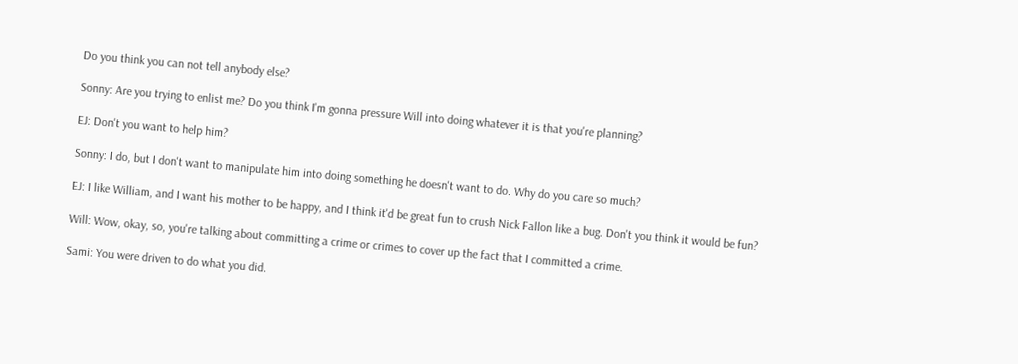Do you think you can not tell anybody else?

Sonny: Are you trying to enlist me? Do you think I'm gonna pressure Will into doing whatever it is that you're planning?

EJ: Don't you want to help him?

Sonny: I do, but I don't want to manipulate him into doing something he doesn't want to do. Why do you care so much?

EJ: I like William, and I want his mother to be happy, and I think it'd be great fun to crush Nick Fallon like a bug. Don't you think it would be fun?

Will: Wow, okay, so, you're talking about committing a crime or crimes to cover up the fact that I committed a crime.

Sami: You were driven to do what you did.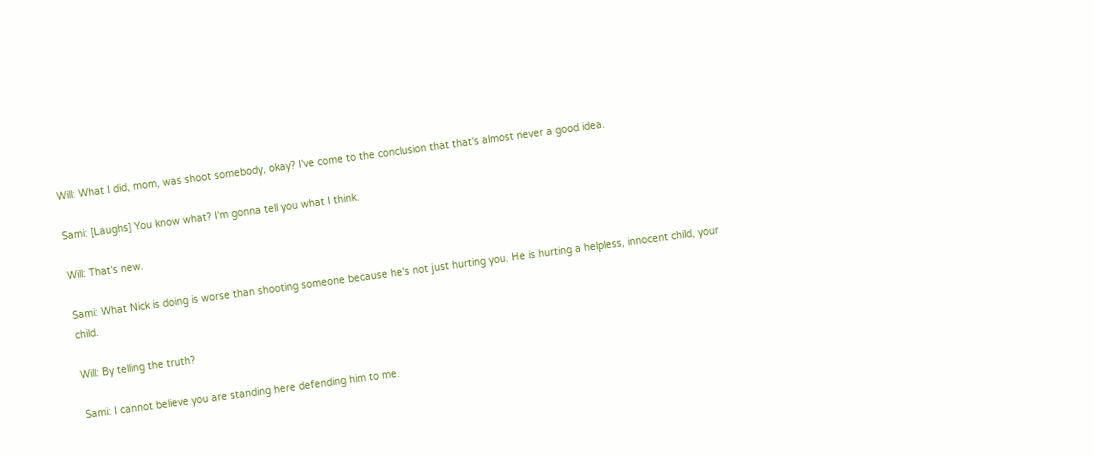Will: What I did, mom, was shoot somebody, okay? I've come to the conclusion that that's almost never a good idea.

Sami: [Laughs] You know what? I'm gonna tell you what I think.

Will: That's new.

Sami: What Nick is doing is worse than shooting someone because he's not just hurting you. He is hurting a helpless, innocent child, your child.

Will: By telling the truth?

Sami: I cannot believe you are standing here defending him to me.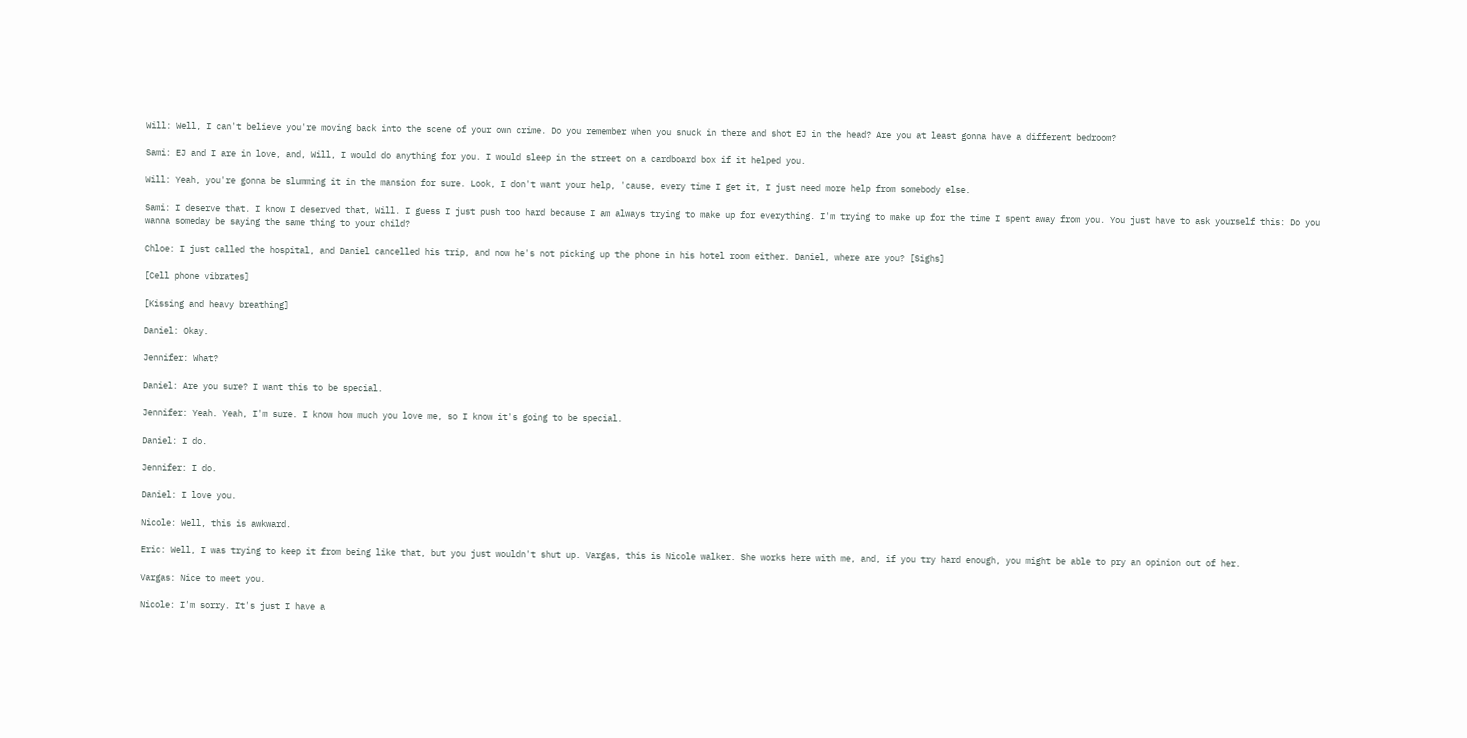Will: Well, I can't believe you're moving back into the scene of your own crime. Do you remember when you snuck in there and shot EJ in the head? Are you at least gonna have a different bedroom?

Sami: EJ and I are in love, and, Will, I would do anything for you. I would sleep in the street on a cardboard box if it helped you.

Will: Yeah, you're gonna be slumming it in the mansion for sure. Look, I don't want your help, 'cause, every time I get it, I just need more help from somebody else.

Sami: I deserve that. I know I deserved that, Will. I guess I just push too hard because I am always trying to make up for everything. I'm trying to make up for the time I spent away from you. You just have to ask yourself this: Do you wanna someday be saying the same thing to your child?

Chloe: I just called the hospital, and Daniel cancelled his trip, and now he's not picking up the phone in his hotel room either. Daniel, where are you? [Sighs]

[Cell phone vibrates]

[Kissing and heavy breathing]

Daniel: Okay.

Jennifer: What?

Daniel: Are you sure? I want this to be special.

Jennifer: Yeah. Yeah, I'm sure. I know how much you love me, so I know it's going to be special.

Daniel: I do.

Jennifer: I do.

Daniel: I love you.

Nicole: Well, this is awkward.

Eric: Well, I was trying to keep it from being like that, but you just wouldn't shut up. Vargas, this is Nicole walker. She works here with me, and, if you try hard enough, you might be able to pry an opinion out of her.

Vargas: Nice to meet you.

Nicole: I'm sorry. It's just I have a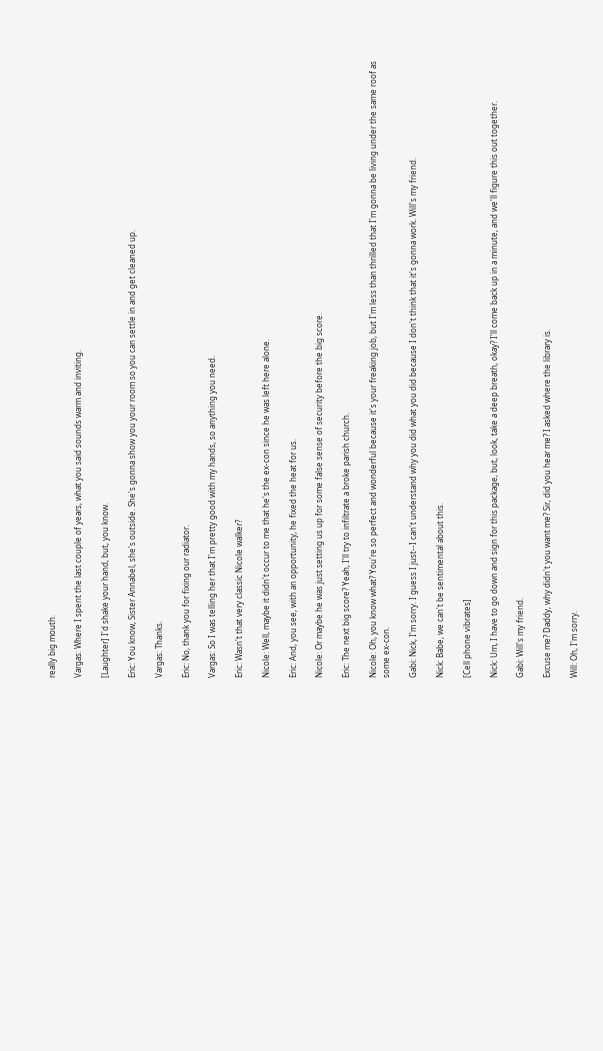really big mouth.

Vargas: Where I spent the last couple of years, what you said sounds warm and inviting.

[Laughter] I'd shake your hand, but, you know.

Eric: You know, Sister Annabel, she's outside. She's gonna show you your room so you can settle in and get cleaned up.

Vargas: Thanks.

Eric: No, thank you for fixing our radiator.

Vargas: So I was telling her that I'm pretty good with my hands, so anything you need.

Eric: Wasn't that very classic Nicole walker?

Nicole: Well, maybe it didn't occur to me that he's the ex-con since he was left here alone.

Eric: And, you see, with an opportunity, he fixed the heat for us.

Nicole: Or maybe he was just setting us up for some false sense of security before the big score.

Eric: The next big score? Yeah, I'll try to infiltrate a broke parish church.

Nicole: Oh, you know what? You're so perfect and wonderful because it's your freaking job, but I'm less than thrilled that I'm gonna be living under the same roof as some ex-con.

Gabi: Nick, I'm sorry. I guess I just--I can't understand why you did what you did because I don't think that it's gonna work. Will's my friend.

Nick: Babe, we can't be sentimental about this.

[Cell phone vibrates]

Nick: Um, I have to go down and sign for this package, but, look, take a deep breath, okay? I'll come back up in a minute, and we'll figure this out together.

Gabi: Will's my friend.

Excuse me? Daddy, why didn't you want me? Sir, did you hear me? I asked where the library is.

Will: Oh, I'm sorry.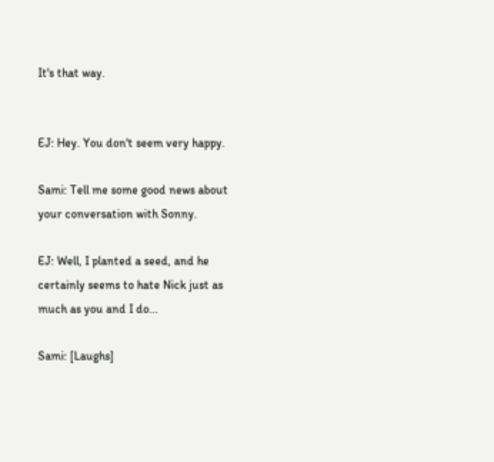It's that way.


EJ: Hey. You don't seem very happy.

Sami: Tell me some good news about your conversation with Sonny.

EJ: Well, I planted a seed, and he certainly seems to hate Nick just as much as you and I do...

Sami: [Laughs]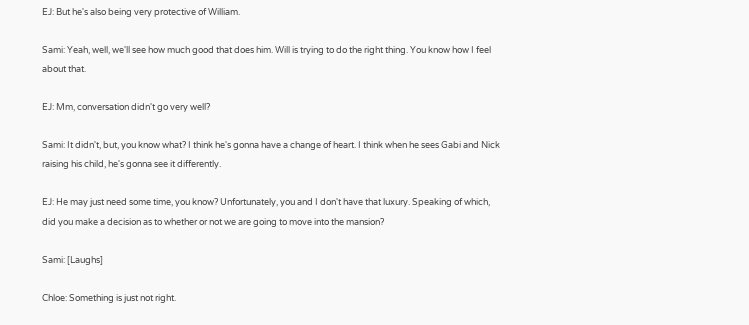EJ: But he's also being very protective of William.

Sami: Yeah, well, we'll see how much good that does him. Will is trying to do the right thing. You know how I feel about that.

EJ: Mm, conversation didn't go very well?

Sami: It didn't, but, you know what? I think he's gonna have a change of heart. I think when he sees Gabi and Nick raising his child, he's gonna see it differently.

EJ: He may just need some time, you know? Unfortunately, you and I don't have that luxury. Speaking of which, did you make a decision as to whether or not we are going to move into the mansion?

Sami: [Laughs]

Chloe: Something is just not right.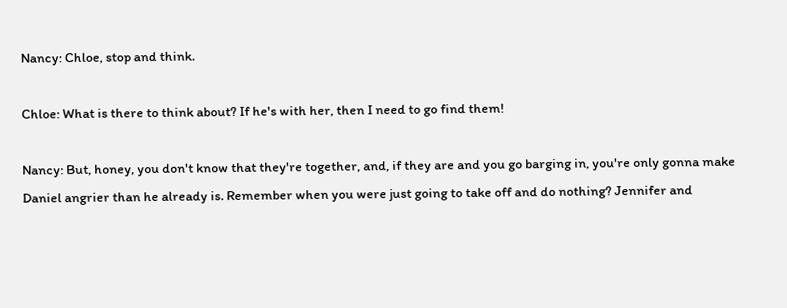Nancy: Chloe, stop and think.

Chloe: What is there to think about? If he's with her, then I need to go find them!

Nancy: But, honey, you don't know that they're together, and, if they are and you go barging in, you're only gonna make Daniel angrier than he already is. Remember when you were just going to take off and do nothing? Jennifer and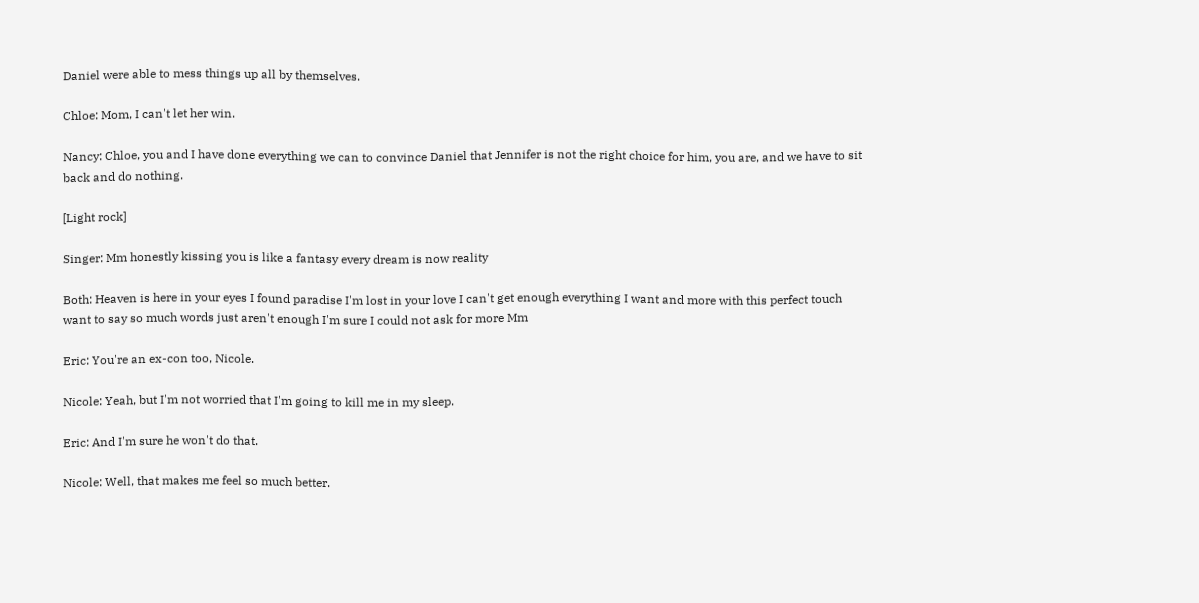Daniel were able to mess things up all by themselves.

Chloe: Mom, I can't let her win.

Nancy: Chloe, you and I have done everything we can to convince Daniel that Jennifer is not the right choice for him, you are, and we have to sit back and do nothing.

[Light rock]

Singer: Mm honestly kissing you is like a fantasy every dream is now reality

Both: Heaven is here in your eyes I found paradise I'm lost in your love I can't get enough everything I want and more with this perfect touch want to say so much words just aren't enough I'm sure I could not ask for more Mm

Eric: You're an ex-con too, Nicole.

Nicole: Yeah, but I'm not worried that I'm going to kill me in my sleep.

Eric: And I'm sure he won't do that.

Nicole: Well, that makes me feel so much better.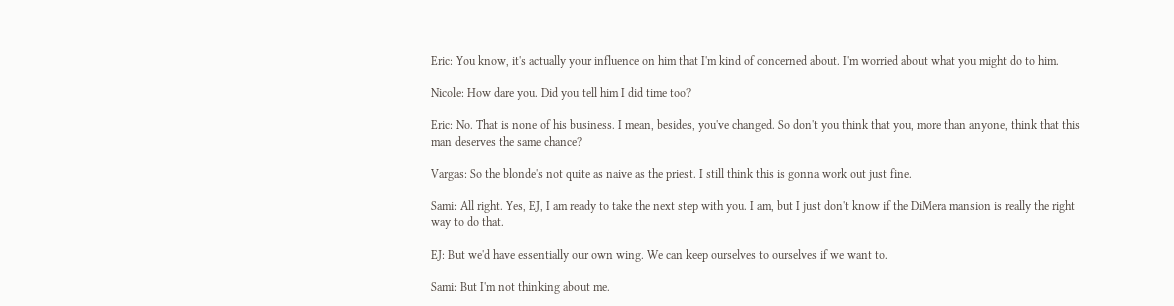Eric: You know, it's actually your influence on him that I'm kind of concerned about. I'm worried about what you might do to him.

Nicole: How dare you. Did you tell him I did time too?

Eric: No. That is none of his business. I mean, besides, you've changed. So don't you think that you, more than anyone, think that this man deserves the same chance?

Vargas: So the blonde's not quite as naive as the priest. I still think this is gonna work out just fine.

Sami: All right. Yes, EJ, I am ready to take the next step with you. I am, but I just don't know if the DiMera mansion is really the right way to do that.

EJ: But we'd have essentially our own wing. We can keep ourselves to ourselves if we want to.

Sami: But I'm not thinking about me.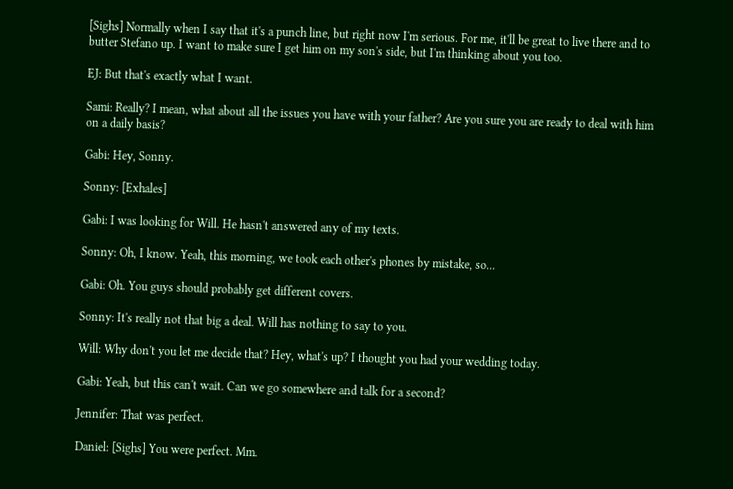[Sighs] Normally when I say that it's a punch line, but right now I'm serious. For me, it'll be great to live there and to butter Stefano up. I want to make sure I get him on my son's side, but I'm thinking about you too.

EJ: But that's exactly what I want.

Sami: Really? I mean, what about all the issues you have with your father? Are you sure you are ready to deal with him on a daily basis?

Gabi: Hey, Sonny.

Sonny: [Exhales]

Gabi: I was looking for Will. He hasn't answered any of my texts.

Sonny: Oh, I know. Yeah, this morning, we took each other's phones by mistake, so...

Gabi: Oh. You guys should probably get different covers.

Sonny: It's really not that big a deal. Will has nothing to say to you.

Will: Why don't you let me decide that? Hey, what's up? I thought you had your wedding today.

Gabi: Yeah, but this can't wait. Can we go somewhere and talk for a second?

Jennifer: That was perfect.

Daniel: [Sighs] You were perfect. Mm.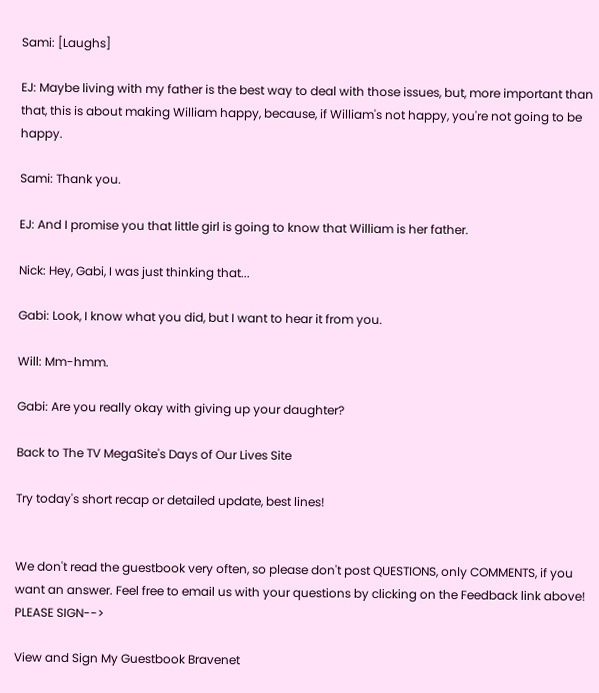Sami: [Laughs]

EJ: Maybe living with my father is the best way to deal with those issues, but, more important than that, this is about making William happy, because, if William's not happy, you're not going to be happy.

Sami: Thank you.

EJ: And I promise you that little girl is going to know that William is her father.

Nick: Hey, Gabi, I was just thinking that...

Gabi: Look, I know what you did, but I want to hear it from you.

Will: Mm-hmm.

Gabi: Are you really okay with giving up your daughter?

Back to The TV MegaSite's Days of Our Lives Site

Try today's short recap or detailed update, best lines!


We don't read the guestbook very often, so please don't post QUESTIONS, only COMMENTS, if you want an answer. Feel free to email us with your questions by clicking on the Feedback link above! PLEASE SIGN-->

View and Sign My Guestbook Bravenet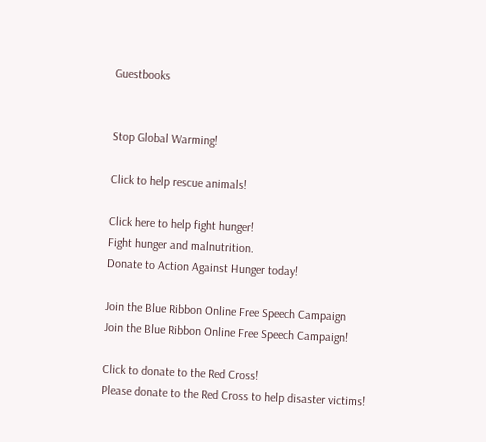Guestbooks


Stop Global Warming!

Click to help rescue animals!

Click here to help fight hunger!
Fight hunger and malnutrition.
Donate to Action Against Hunger today!

Join the Blue Ribbon Online Free Speech Campaign
Join the Blue Ribbon Online Free Speech Campaign!

Click to donate to the Red Cross!
Please donate to the Red Cross to help disaster victims!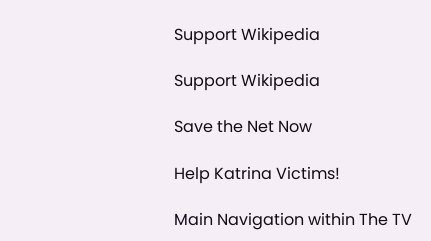Support Wikipedia

Support Wikipedia

Save the Net Now

Help Katrina Victims!

Main Navigation within The TV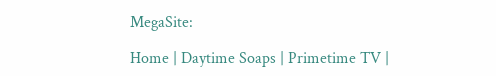MegaSite:

Home | Daytime Soaps | Primetime TV |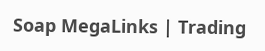Soap MegaLinks | Trading